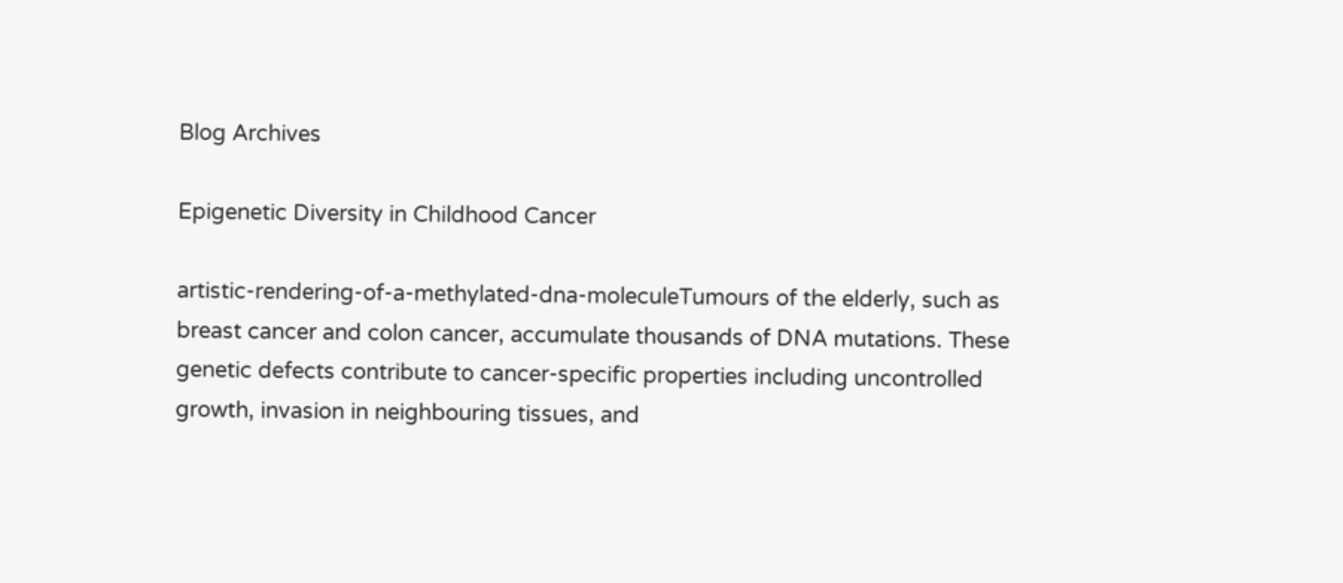Blog Archives

Epigenetic Diversity in Childhood Cancer

artistic-rendering-of-a-methylated-dna-moleculeTumours of the elderly, such as breast cancer and colon cancer, accumulate thousands of DNA mutations. These genetic defects contribute to cancer-specific properties including uncontrolled growth, invasion in neighbouring tissues, and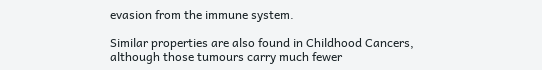evasion from the immune system.

Similar properties are also found in Childhood Cancers, although those tumours carry much fewer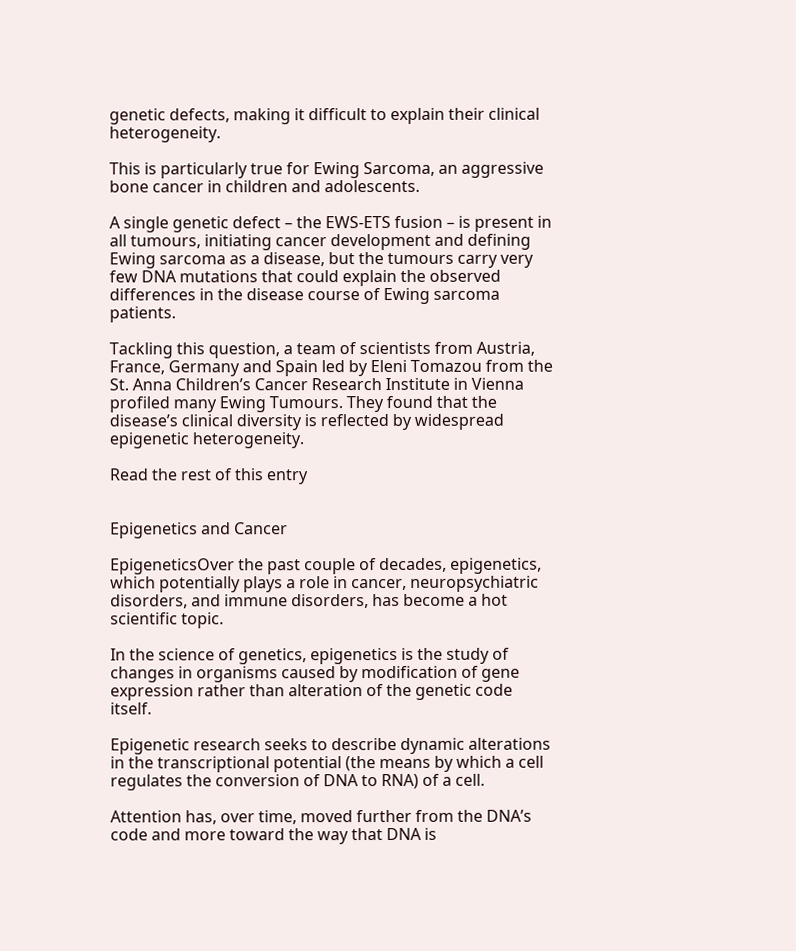genetic defects, making it difficult to explain their clinical heterogeneity.

This is particularly true for Ewing Sarcoma, an aggressive bone cancer in children and adolescents.

A single genetic defect – the EWS-ETS fusion – is present in all tumours, initiating cancer development and defining Ewing sarcoma as a disease, but the tumours carry very few DNA mutations that could explain the observed differences in the disease course of Ewing sarcoma patients.

Tackling this question, a team of scientists from Austria, France, Germany and Spain led by Eleni Tomazou from the St. Anna Children’s Cancer Research Institute in Vienna profiled many Ewing Tumours. They found that the disease’s clinical diversity is reflected by widespread epigenetic heterogeneity.

Read the rest of this entry


Epigenetics and Cancer

EpigeneticsOver the past couple of decades, epigenetics, which potentially plays a role in cancer, neuropsychiatric disorders, and immune disorders, has become a hot scientific topic.

In the science of genetics, epigenetics is the study of changes in organisms caused by modification of gene expression rather than alteration of the genetic code itself.

Epigenetic research seeks to describe dynamic alterations in the transcriptional potential (the means by which a cell regulates the conversion of DNA to RNA) of a cell.

Attention has, over time, moved further from the DNA’s code and more toward the way that DNA is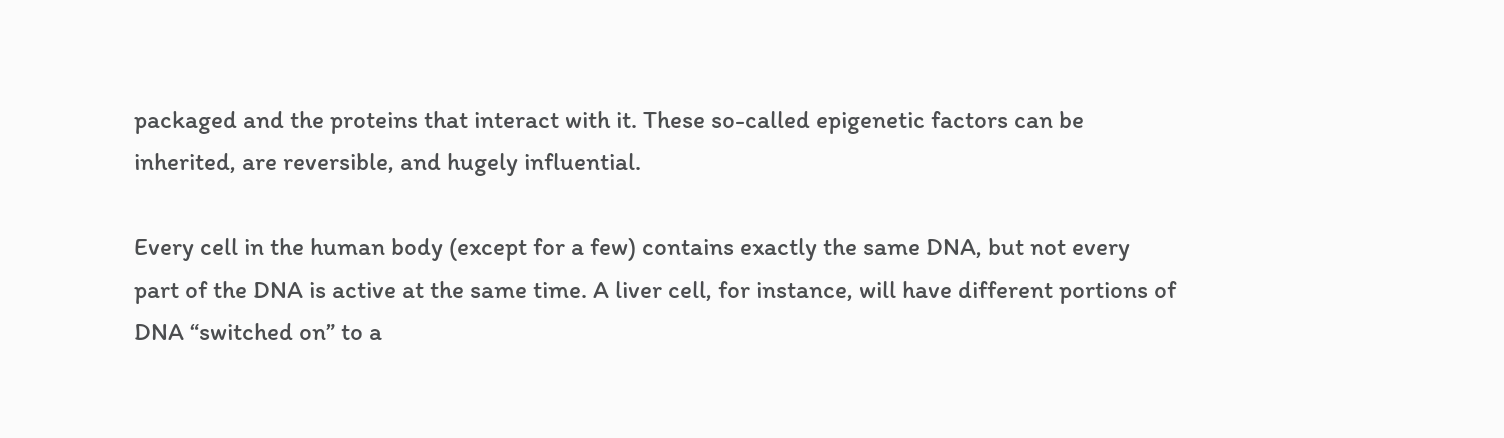packaged and the proteins that interact with it. These so-called epigenetic factors can be inherited, are reversible, and hugely influential.

Every cell in the human body (except for a few) contains exactly the same DNA, but not every part of the DNA is active at the same time. A liver cell, for instance, will have different portions of DNA “switched on” to a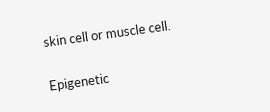skin cell or muscle cell.

Epigenetic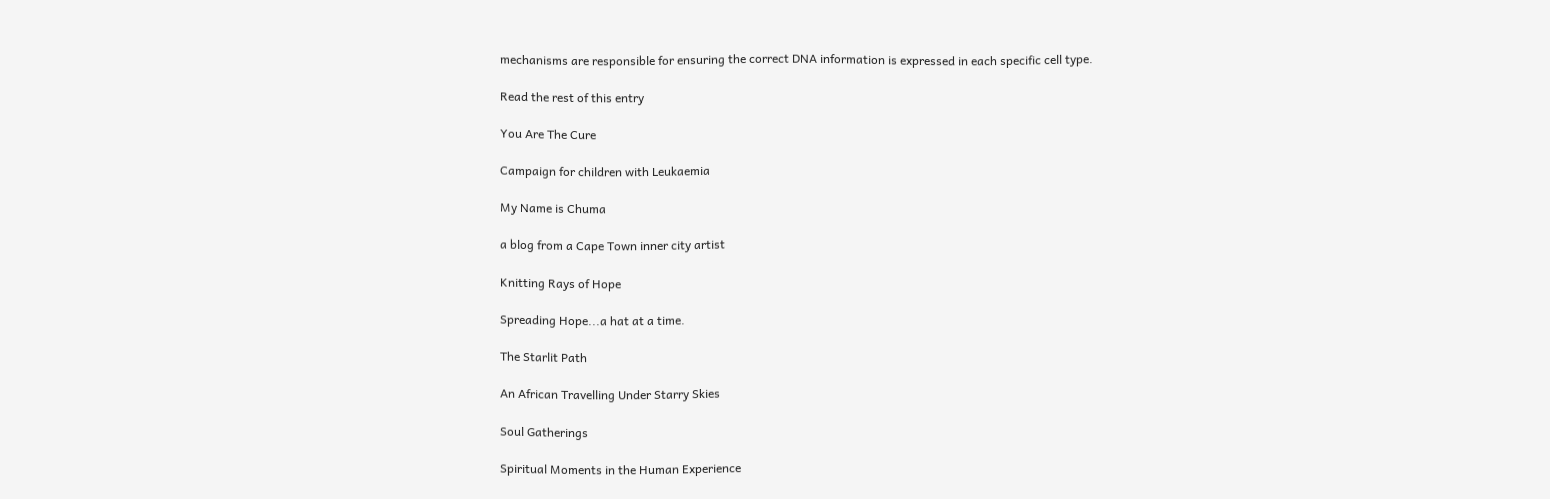mechanisms are responsible for ensuring the correct DNA information is expressed in each specific cell type.

Read the rest of this entry

You Are The Cure

Campaign for children with Leukaemia

My Name is Chuma

a blog from a Cape Town inner city artist

Knitting Rays of Hope

Spreading Hope...a hat at a time.

The Starlit Path

An African Travelling Under Starry Skies

Soul Gatherings

Spiritual Moments in the Human Experience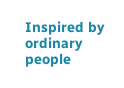Inspired by ordinary people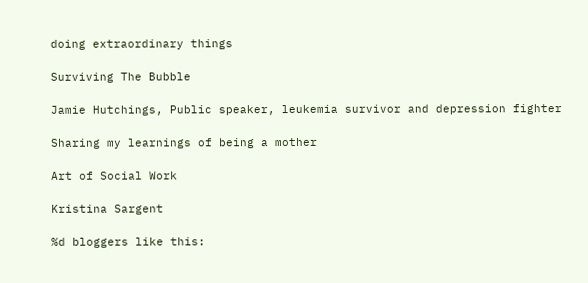doing extraordinary things

Surviving The Bubble

Jamie Hutchings, Public speaker, leukemia survivor and depression fighter

Sharing my learnings of being a mother

Art of Social Work

Kristina Sargent

%d bloggers like this: